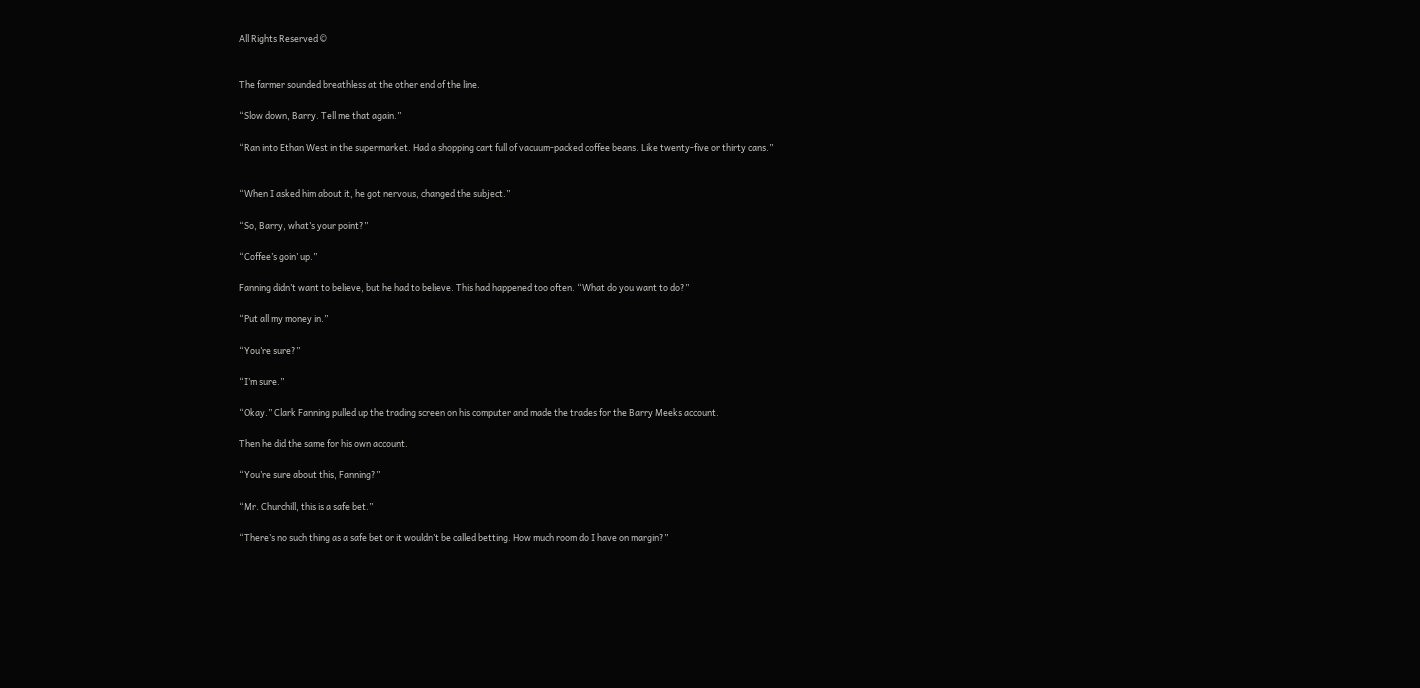All Rights Reserved ©


The farmer sounded breathless at the other end of the line.

“Slow down, Barry. Tell me that again.”

“Ran into Ethan West in the supermarket. Had a shopping cart full of vacuum-packed coffee beans. Like twenty-five or thirty cans.”


“When I asked him about it, he got nervous, changed the subject.”

“So, Barry, what’s your point?”

“Coffee’s goin’ up.”

Fanning didn’t want to believe, but he had to believe. This had happened too often. “What do you want to do?”

“Put all my money in.”

“You’re sure?”

“I’m sure.”

“Okay.” Clark Fanning pulled up the trading screen on his computer and made the trades for the Barry Meeks account.

Then he did the same for his own account.

“You’re sure about this, Fanning?”

“Mr. Churchill, this is a safe bet.”

“There’s no such thing as a safe bet or it wouldn’t be called betting. How much room do I have on margin?”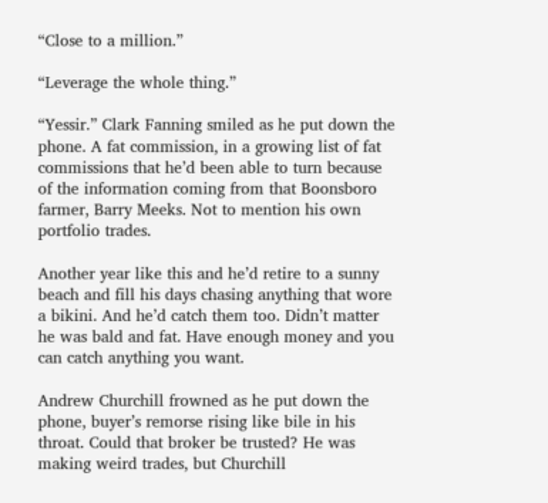“Close to a million.”

“Leverage the whole thing.”

“Yessir.” Clark Fanning smiled as he put down the phone. A fat commission, in a growing list of fat commissions that he’d been able to turn because of the information coming from that Boonsboro farmer, Barry Meeks. Not to mention his own portfolio trades.

Another year like this and he’d retire to a sunny beach and fill his days chasing anything that wore a bikini. And he’d catch them too. Didn’t matter he was bald and fat. Have enough money and you can catch anything you want.

Andrew Churchill frowned as he put down the phone, buyer’s remorse rising like bile in his throat. Could that broker be trusted? He was making weird trades, but Churchill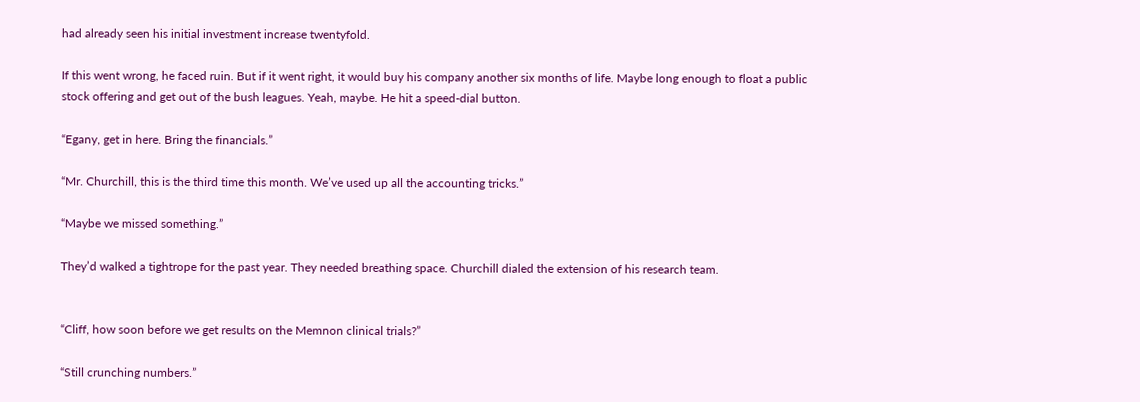had already seen his initial investment increase twentyfold.

If this went wrong, he faced ruin. But if it went right, it would buy his company another six months of life. Maybe long enough to float a public stock offering and get out of the bush leagues. Yeah, maybe. He hit a speed-dial button.

“Egany, get in here. Bring the financials.”

“Mr. Churchill, this is the third time this month. We’ve used up all the accounting tricks.”

“Maybe we missed something.”

They’d walked a tightrope for the past year. They needed breathing space. Churchill dialed the extension of his research team.


“Cliff, how soon before we get results on the Memnon clinical trials?”

“Still crunching numbers.”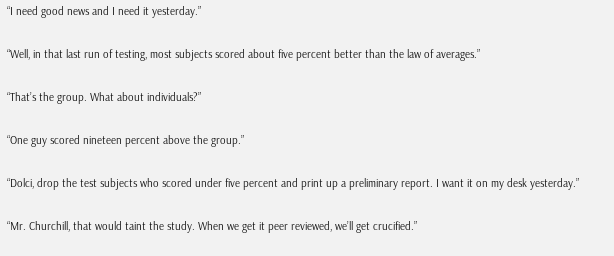“I need good news and I need it yesterday.”

“Well, in that last run of testing, most subjects scored about five percent better than the law of averages.”

“That’s the group. What about individuals?”

“One guy scored nineteen percent above the group.”

“Dolci, drop the test subjects who scored under five percent and print up a preliminary report. I want it on my desk yesterday.”

“Mr. Churchill, that would taint the study. When we get it peer reviewed, we’ll get crucified.”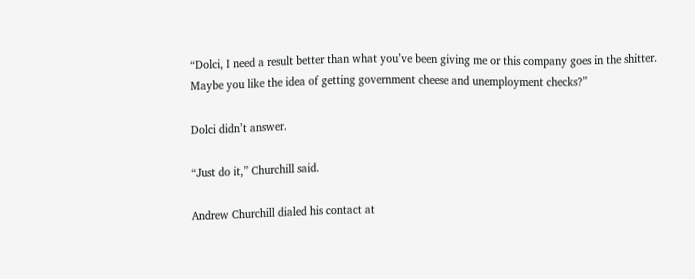“Dolci, I need a result better than what you’ve been giving me or this company goes in the shitter. Maybe you like the idea of getting government cheese and unemployment checks?”

Dolci didn’t answer.

“Just do it,” Churchill said.

Andrew Churchill dialed his contact at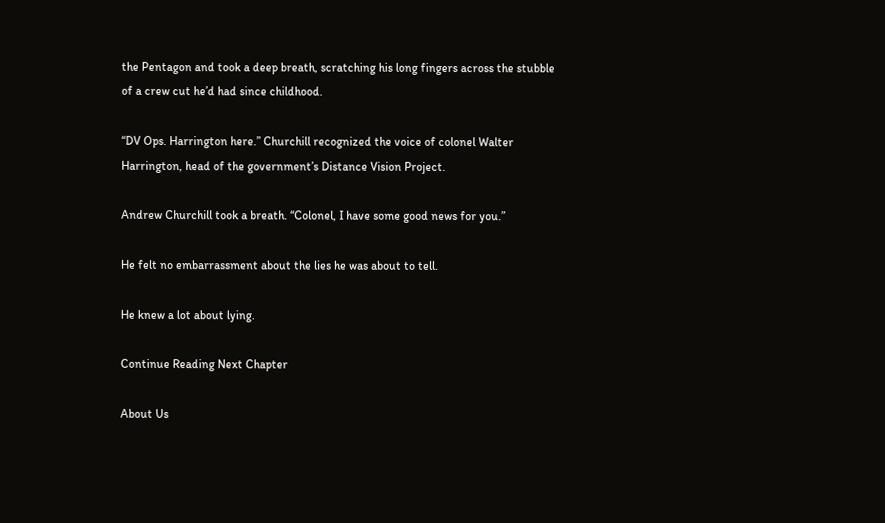the Pentagon and took a deep breath, scratching his long fingers across the stubble of a crew cut he’d had since childhood.

“DV Ops. Harrington here.” Churchill recognized the voice of colonel Walter Harrington, head of the government’s Distance Vision Project.

Andrew Churchill took a breath. “Colonel, I have some good news for you.”

He felt no embarrassment about the lies he was about to tell.

He knew a lot about lying.

Continue Reading Next Chapter

About Us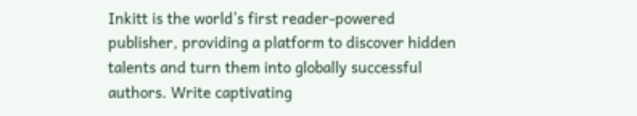Inkitt is the world’s first reader-powered publisher, providing a platform to discover hidden talents and turn them into globally successful authors. Write captivating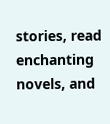stories, read enchanting novels, and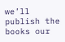we’ll publish the books our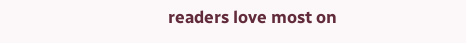readers love most on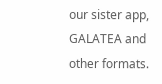our sister app, GALATEA and other formats.